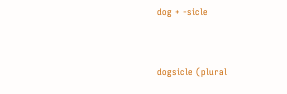dog + -sicle


dogsicle (plural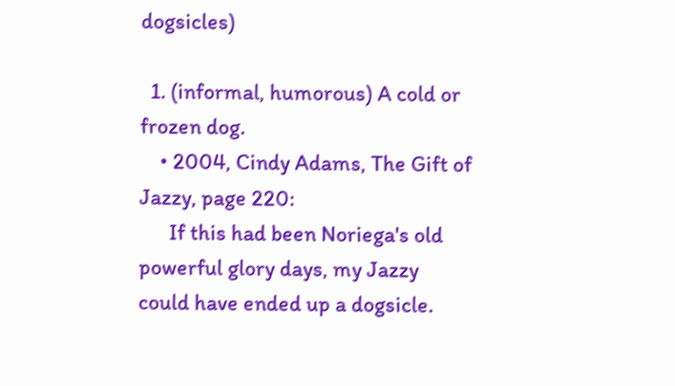dogsicles)

  1. (informal, humorous) A cold or frozen dog.
    • 2004, Cindy Adams, The Gift of Jazzy, page 220:
      If this had been Noriega's old powerful glory days, my Jazzy could have ended up a dogsicle.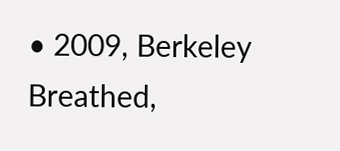• 2009, Berkeley Breathed,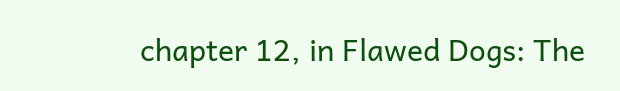chapter 12, in Flawed Dogs: The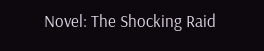Novel: The Shocking Raid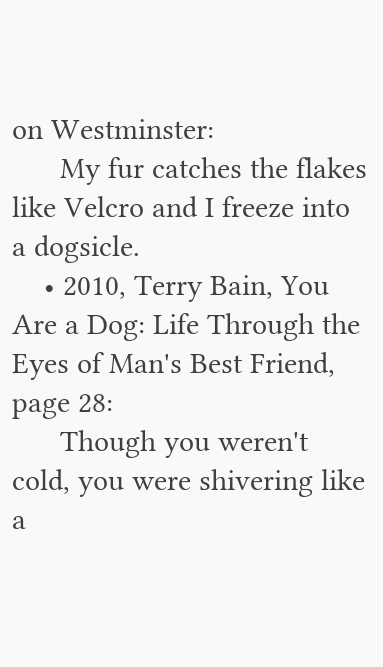on Westminster:
      My fur catches the flakes like Velcro and I freeze into a dogsicle.
    • 2010, Terry Bain, You Are a Dog: Life Through the Eyes of Man's Best Friend, page 28:
      Though you weren't cold, you were shivering like a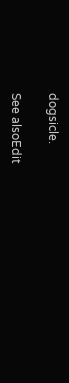dogsicle.

See alsoEdit